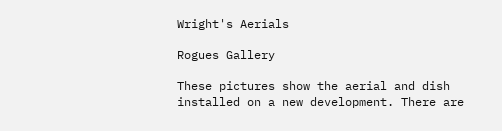Wright's Aerials

Rogues Gallery

These pictures show the aerial and dish installed on a new development. There are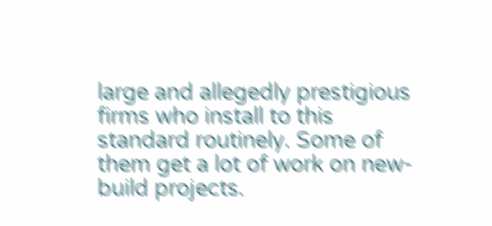large and allegedly prestigious firms who install to this standard routinely. Some of them get a lot of work on new-build projects.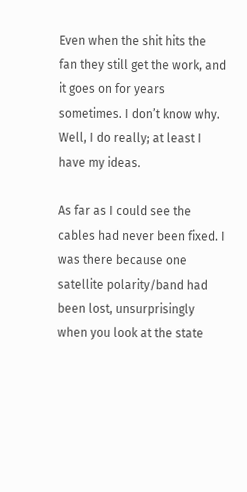Even when the shit hits the fan they still get the work, and it goes on for years sometimes. I don’t know why. Well, I do really; at least I have my ideas.

As far as I could see the cables had never been fixed. I was there because one satellite polarity/band had been lost, unsurprisingly when you look at the state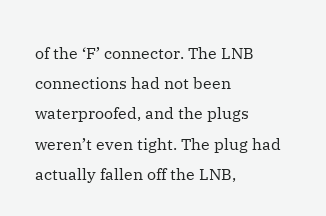of the ‘F’ connector. The LNB connections had not been waterproofed, and the plugs weren’t even tight. The plug had actually fallen off the LNB,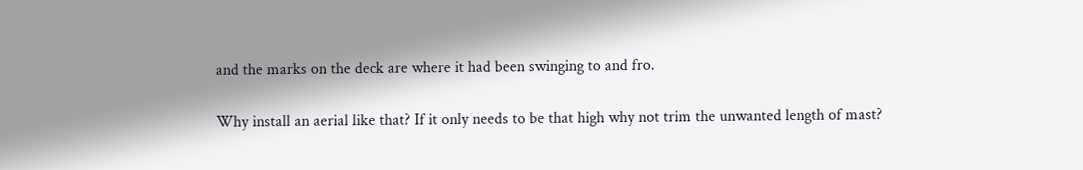and the marks on the deck are where it had been swinging to and fro.

Why install an aerial like that? If it only needs to be that high why not trim the unwanted length of mast?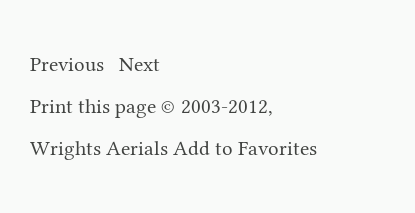Previous   Next
Print this page © 2003-2012, Wrights Aerials Add to Favorites